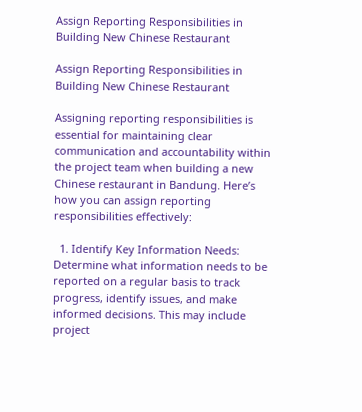Assign Reporting Responsibilities in Building New Chinese Restaurant

Assign Reporting Responsibilities in Building New Chinese Restaurant

Assigning reporting responsibilities is essential for maintaining clear communication and accountability within the project team when building a new Chinese restaurant in Bandung. Here’s how you can assign reporting responsibilities effectively:

  1. Identify Key Information Needs: Determine what information needs to be reported on a regular basis to track progress, identify issues, and make informed decisions. This may include project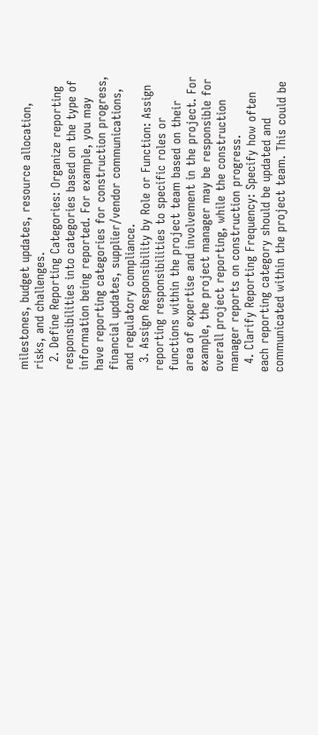milestones, budget updates, resource allocation, risks, and challenges.
  2. Define Reporting Categories: Organize reporting responsibilities into categories based on the type of information being reported. For example, you may have reporting categories for construction progress, financial updates, supplier/vendor communications, and regulatory compliance.
  3. Assign Responsibility by Role or Function: Assign reporting responsibilities to specific roles or functions within the project team based on their area of expertise and involvement in the project. For example, the project manager may be responsible for overall project reporting, while the construction manager reports on construction progress.
  4. Clarify Reporting Frequency: Specify how often each reporting category should be updated and communicated within the project team. This could be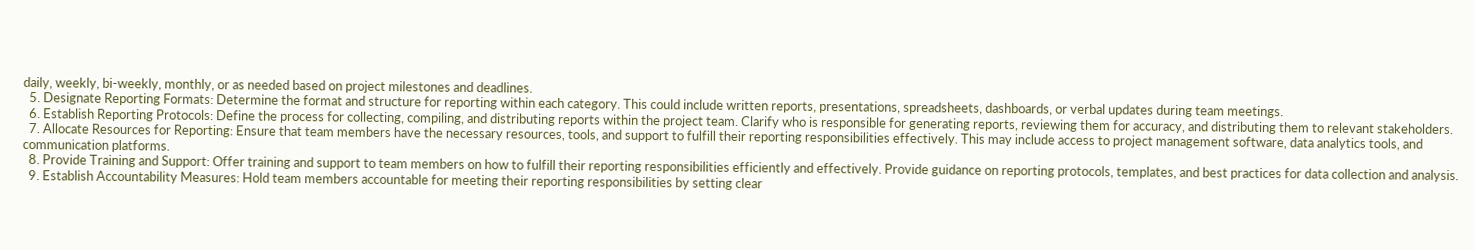daily, weekly, bi-weekly, monthly, or as needed based on project milestones and deadlines.
  5. Designate Reporting Formats: Determine the format and structure for reporting within each category. This could include written reports, presentations, spreadsheets, dashboards, or verbal updates during team meetings.
  6. Establish Reporting Protocols: Define the process for collecting, compiling, and distributing reports within the project team. Clarify who is responsible for generating reports, reviewing them for accuracy, and distributing them to relevant stakeholders.
  7. Allocate Resources for Reporting: Ensure that team members have the necessary resources, tools, and support to fulfill their reporting responsibilities effectively. This may include access to project management software, data analytics tools, and communication platforms.
  8. Provide Training and Support: Offer training and support to team members on how to fulfill their reporting responsibilities efficiently and effectively. Provide guidance on reporting protocols, templates, and best practices for data collection and analysis.
  9. Establish Accountability Measures: Hold team members accountable for meeting their reporting responsibilities by setting clear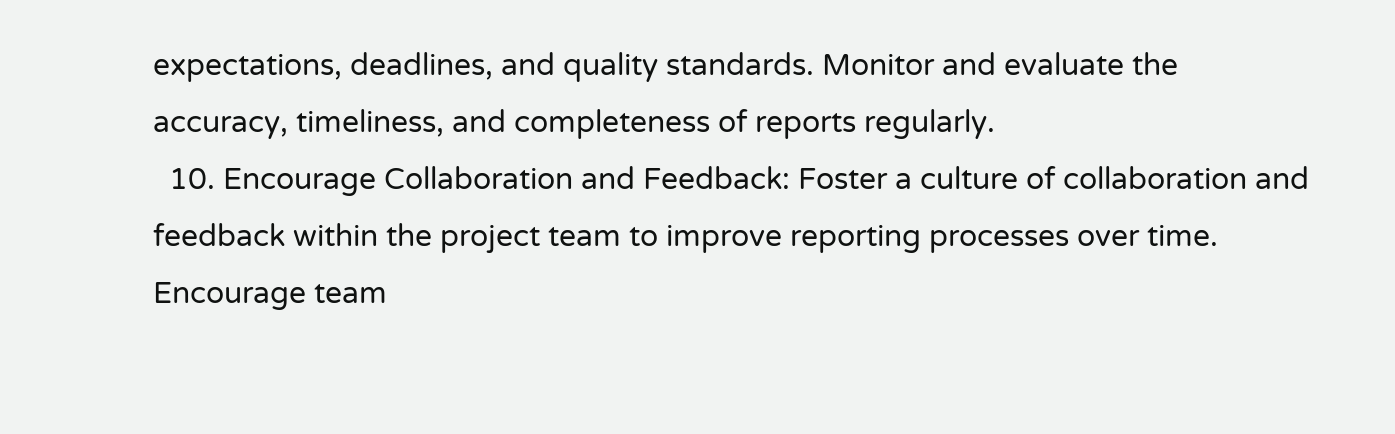expectations, deadlines, and quality standards. Monitor and evaluate the accuracy, timeliness, and completeness of reports regularly.
  10. Encourage Collaboration and Feedback: Foster a culture of collaboration and feedback within the project team to improve reporting processes over time. Encourage team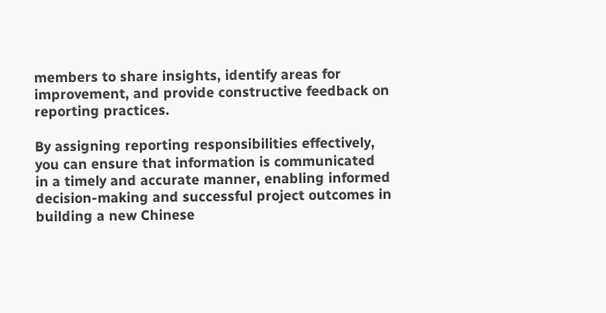members to share insights, identify areas for improvement, and provide constructive feedback on reporting practices.

By assigning reporting responsibilities effectively, you can ensure that information is communicated in a timely and accurate manner, enabling informed decision-making and successful project outcomes in building a new Chinese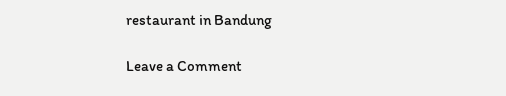restaurant in Bandung

Leave a Comment